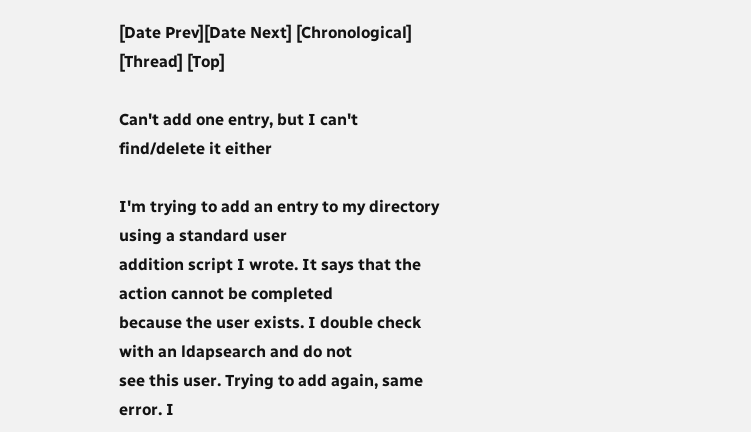[Date Prev][Date Next] [Chronological] [Thread] [Top]

Can't add one entry, but I can't find/delete it either

I'm trying to add an entry to my directory using a standard user
addition script I wrote. It says that the action cannot be completed
because the user exists. I double check with an ldapsearch and do not
see this user. Trying to add again, same error. I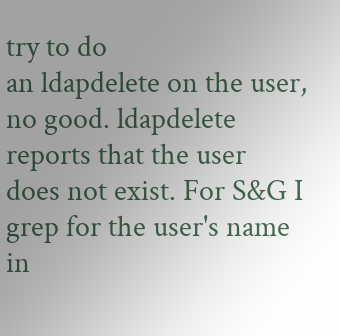try to do
an ldapdelete on the user, no good. ldapdelete reports that the user
does not exist. For S&G I grep for the user's name in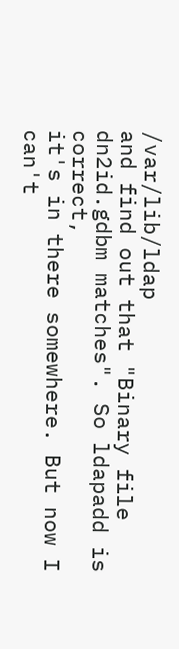/var/lib/ldap
and find out that "Binary file dn2id.gdbm matches". So ldapadd is correct,
it's in there somewhere. But now I can't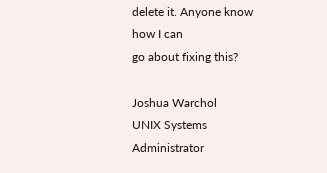delete it. Anyone know how I can
go about fixing this?

Joshua Warchol
UNIX Systems Administrator